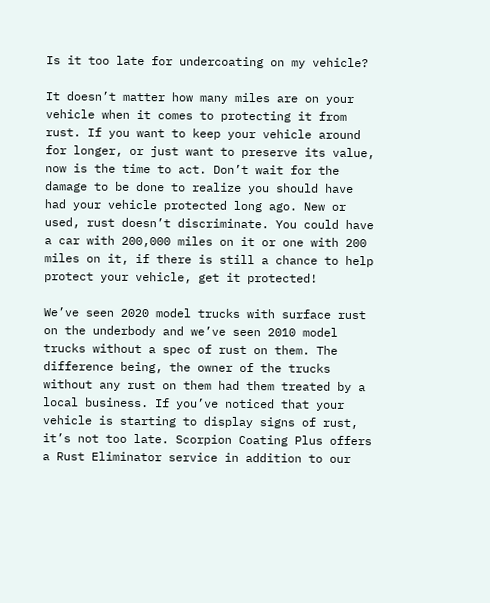Is it too late for undercoating on my vehicle?

It doesn’t matter how many miles are on your vehicle when it comes to protecting it from rust. If you want to keep your vehicle around for longer, or just want to preserve its value, now is the time to act. Don’t wait for the damage to be done to realize you should have had your vehicle protected long ago. New or used, rust doesn’t discriminate. You could have a car with 200,000 miles on it or one with 200 miles on it, if there is still a chance to help protect your vehicle, get it protected!

We’ve seen 2020 model trucks with surface rust on the underbody and we’ve seen 2010 model trucks without a spec of rust on them. The difference being, the owner of the trucks without any rust on them had them treated by a local business. If you’ve noticed that your vehicle is starting to display signs of rust, it’s not too late. Scorpion Coating Plus offers a Rust Eliminator service in addition to our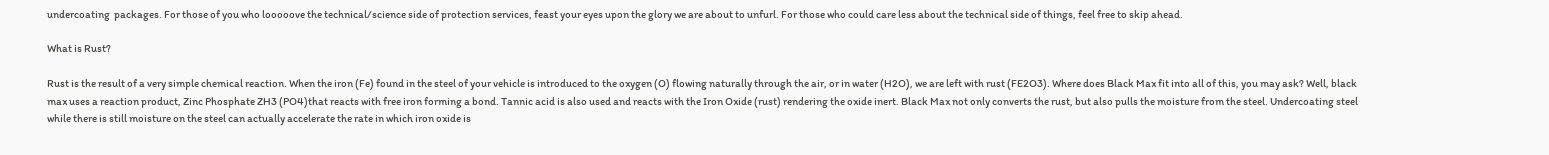undercoating  packages. For those of you who looooove the technical/science side of protection services, feast your eyes upon the glory we are about to unfurl. For those who could care less about the technical side of things, feel free to skip ahead.

What is Rust?

Rust is the result of a very simple chemical reaction. When the iron (Fe) found in the steel of your vehicle is introduced to the oxygen (O) flowing naturally through the air, or in water (H2O), we are left with rust (FE2O3). Where does Black Max fit into all of this, you may ask? Well, black max uses a reaction product, Zinc Phosphate ZH3 (PO4)that reacts with free iron forming a bond. Tannic acid is also used and reacts with the Iron Oxide (rust) rendering the oxide inert. Black Max not only converts the rust, but also pulls the moisture from the steel. Undercoating steel while there is still moisture on the steel can actually accelerate the rate in which iron oxide is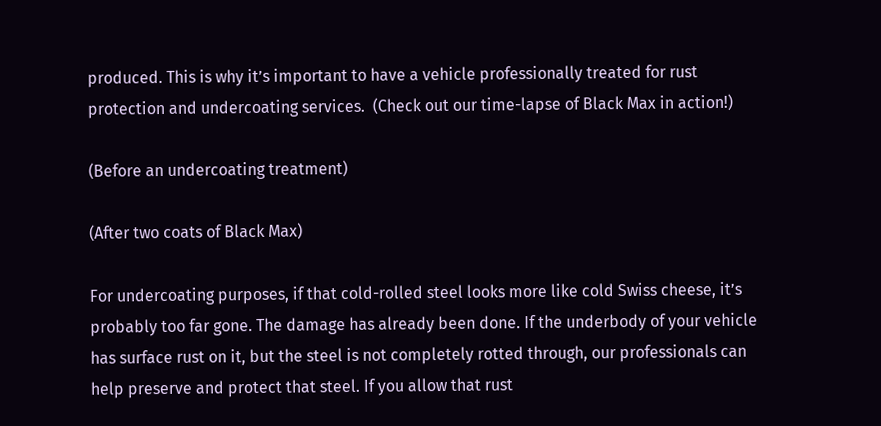produced. This is why it’s important to have a vehicle professionally treated for rust protection and undercoating services.  (Check out our time-lapse of Black Max in action!)

(Before an undercoating treatment)

(After two coats of Black Max)

For undercoating purposes, if that cold-rolled steel looks more like cold Swiss cheese, it’s probably too far gone. The damage has already been done. If the underbody of your vehicle has surface rust on it, but the steel is not completely rotted through, our professionals can help preserve and protect that steel. If you allow that rust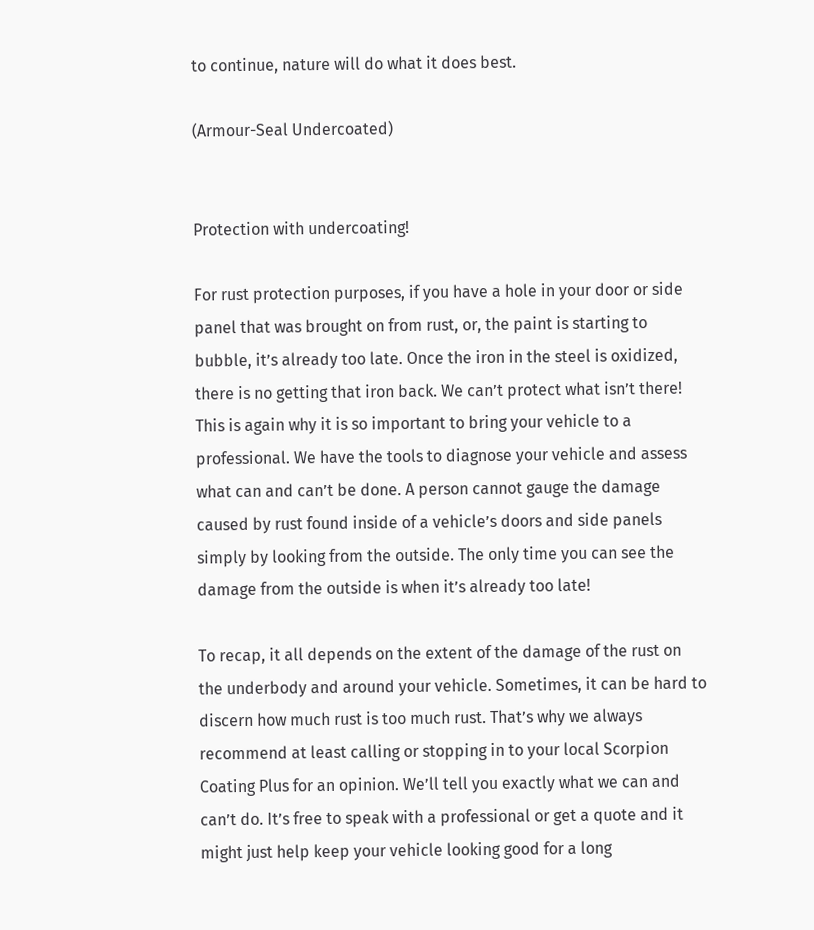to continue, nature will do what it does best.

(Armour-Seal Undercoated)


Protection with undercoating!

For rust protection purposes, if you have a hole in your door or side panel that was brought on from rust, or, the paint is starting to bubble, it’s already too late. Once the iron in the steel is oxidized, there is no getting that iron back. We can’t protect what isn’t there! This is again why it is so important to bring your vehicle to a professional. We have the tools to diagnose your vehicle and assess what can and can’t be done. A person cannot gauge the damage caused by rust found inside of a vehicle’s doors and side panels simply by looking from the outside. The only time you can see the damage from the outside is when it’s already too late!

To recap, it all depends on the extent of the damage of the rust on the underbody and around your vehicle. Sometimes, it can be hard to discern how much rust is too much rust. That’s why we always recommend at least calling or stopping in to your local Scorpion Coating Plus for an opinion. We’ll tell you exactly what we can and can’t do. It’s free to speak with a professional or get a quote and it might just help keep your vehicle looking good for a long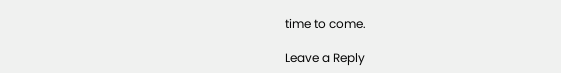time to come.

Leave a Reply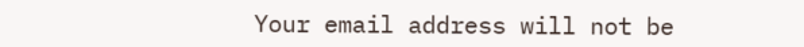Your email address will not be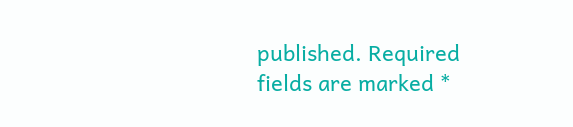published. Required fields are marked *